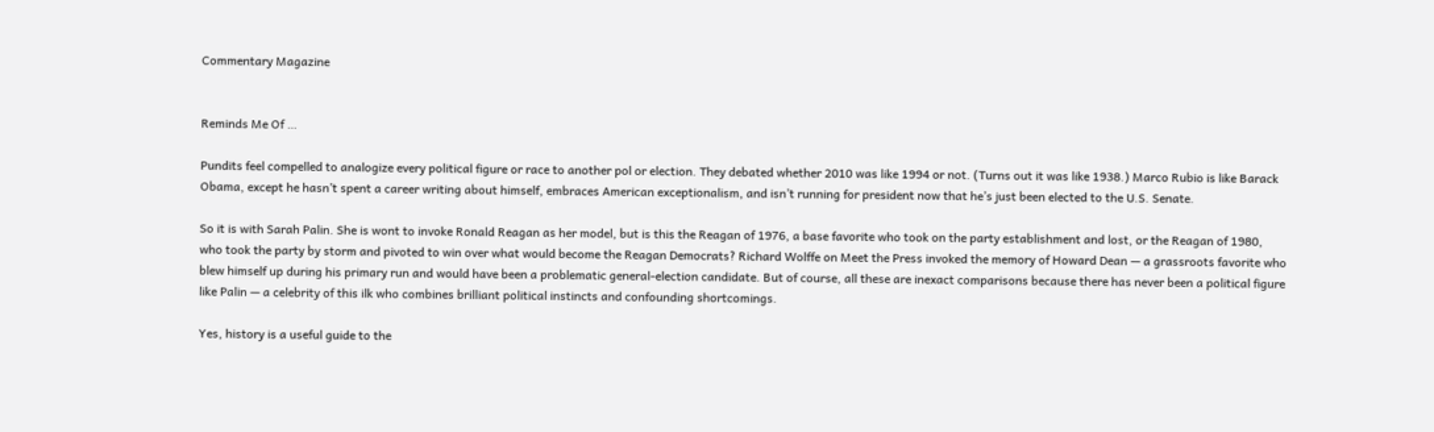Commentary Magazine


Reminds Me Of …

Pundits feel compelled to analogize every political figure or race to another pol or election. They debated whether 2010 was like 1994 or not. (Turns out it was like 1938.) Marco Rubio is like Barack Obama, except he hasn’t spent a career writing about himself, embraces American exceptionalism, and isn’t running for president now that he’s just been elected to the U.S. Senate.

So it is with Sarah Palin. She is wont to invoke Ronald Reagan as her model, but is this the Reagan of 1976, a base favorite who took on the party establishment and lost, or the Reagan of 1980, who took the party by storm and pivoted to win over what would become the Reagan Democrats? Richard Wolffe on Meet the Press invoked the memory of Howard Dean — a grassroots favorite who blew himself up during his primary run and would have been a problematic general-election candidate. But of course, all these are inexact comparisons because there has never been a political figure like Palin — a celebrity of this ilk who combines brilliant political instincts and confounding shortcomings.

Yes, history is a useful guide to the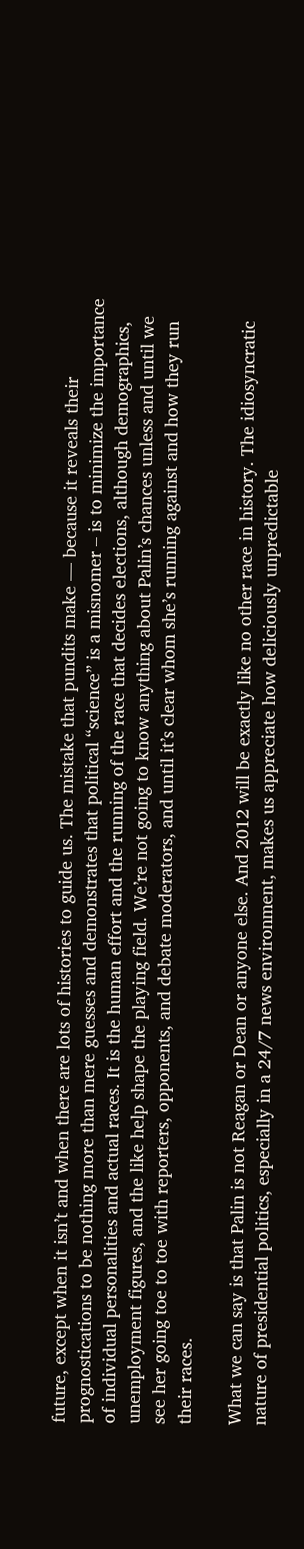future, except when it isn’t and when there are lots of histories to guide us. The mistake that pundits make — because it reveals their prognostications to be nothing more than mere guesses and demonstrates that political “science” is a misnomer – is to minimize the importance of individual personalities and actual races. It is the human effort and the running of the race that decides elections, although demographics, unemployment figures, and the like help shape the playing field. We’re not going to know anything about Palin’s chances unless and until we see her going toe to toe with reporters, opponents, and debate moderators, and until it’s clear whom she’s running against and how they run their races.

What we can say is that Palin is not Reagan or Dean or anyone else. And 2012 will be exactly like no other race in history. The idiosyncratic nature of presidential politics, especially in a 24/7 news environment, makes us appreciate how deliciously unpredictable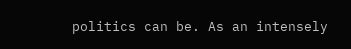politics can be. As an intensely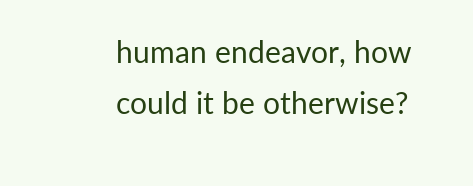human endeavor, how could it be otherwise?